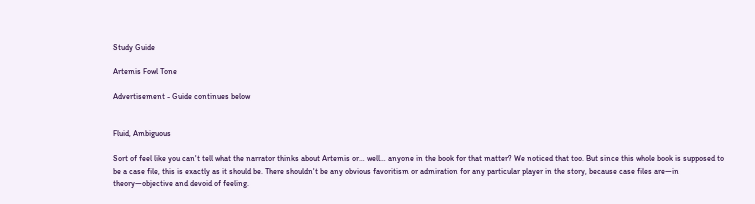Study Guide

Artemis Fowl Tone

Advertisement - Guide continues below


Fluid, Ambiguous

Sort of feel like you can't tell what the narrator thinks about Artemis or… well… anyone in the book for that matter? We noticed that too. But since this whole book is supposed to be a case file, this is exactly as it should be. There shouldn't be any obvious favoritism or admiration for any particular player in the story, because case files are—in theory—objective and devoid of feeling.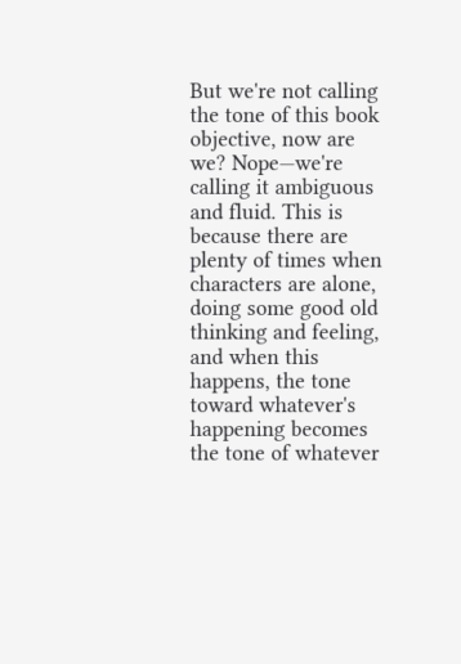But we're not calling the tone of this book objective, now are we? Nope—we're calling it ambiguous and fluid. This is because there are plenty of times when characters are alone, doing some good old thinking and feeling, and when this happens, the tone toward whatever's happening becomes the tone of whatever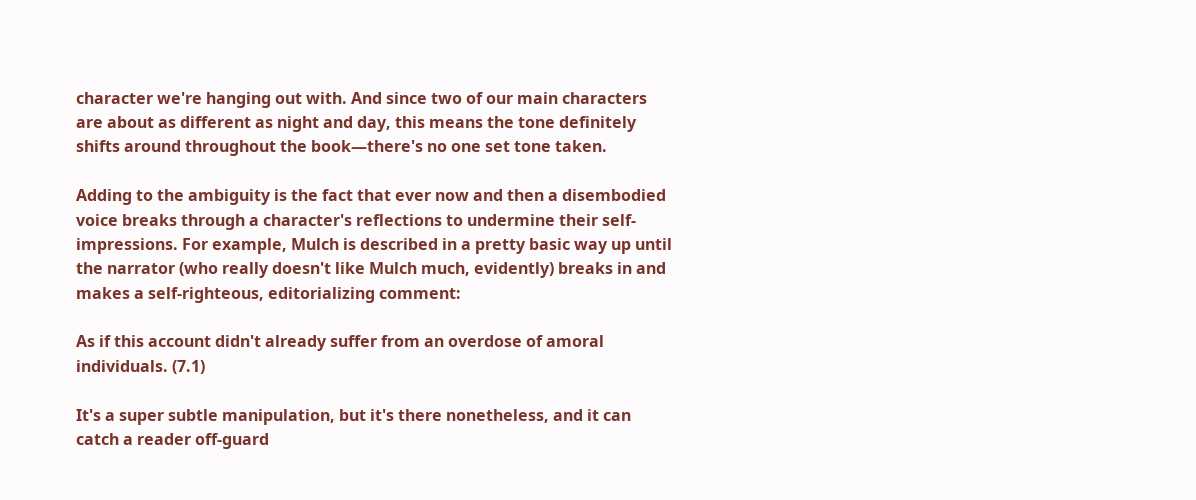character we're hanging out with. And since two of our main characters are about as different as night and day, this means the tone definitely shifts around throughout the book—there's no one set tone taken.

Adding to the ambiguity is the fact that ever now and then a disembodied voice breaks through a character's reflections to undermine their self-impressions. For example, Mulch is described in a pretty basic way up until the narrator (who really doesn't like Mulch much, evidently) breaks in and makes a self-righteous, editorializing comment:

As if this account didn't already suffer from an overdose of amoral individuals. (7.1)

It's a super subtle manipulation, but it's there nonetheless, and it can catch a reader off-guard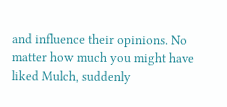and influence their opinions. No matter how much you might have liked Mulch, suddenly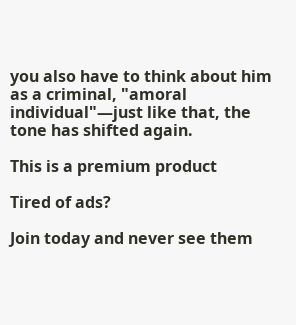you also have to think about him as a criminal, "amoral individual"—just like that, the tone has shifted again.

This is a premium product

Tired of ads?

Join today and never see them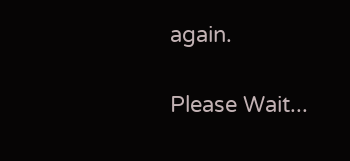again.

Please Wait...